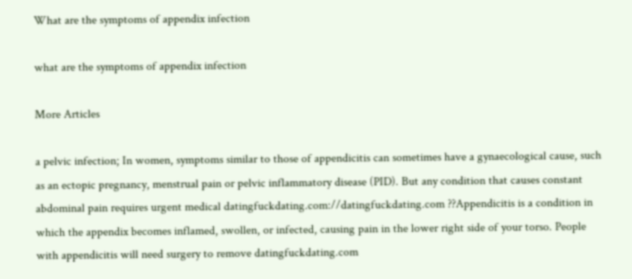What are the symptoms of appendix infection

what are the symptoms of appendix infection

More Articles

a pelvic infection; In women, symptoms similar to those of appendicitis can sometimes have a gynaecological cause, such as an ectopic pregnancy, menstrual pain or pelvic inflammatory disease (PID). But any condition that causes constant abdominal pain requires urgent medical datingfuckdating.com://datingfuckdating.com ??Appendicitis is a condition in which the appendix becomes inflamed, swollen, or infected, causing pain in the lower right side of your torso. People with appendicitis will need surgery to remove datingfuckdating.com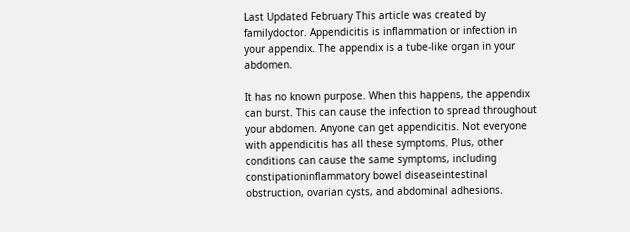Last Updated February This article was created by familydoctor. Appendicitis is inflammation or infection in your appendix. The appendix is a tube-like organ in your abdomen.

It has no known purpose. When this happens, the appendix can burst. This can cause the infection to spread throughout your abdomen. Anyone can get appendicitis. Not everyone with appendicitis has all these symptoms. Plus, other conditions can cause the same symptoms, including constipationinflammatory bowel diseaseintestinal obstruction, ovarian cysts, and abdominal adhesions.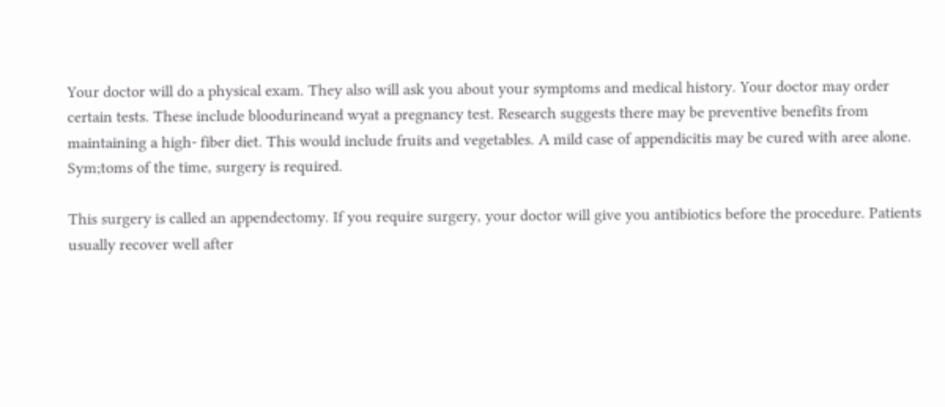Your doctor will do a physical exam. They also will ask you about your symptoms and medical history. Your doctor may order certain tests. These include bloodurineand wyat a pregnancy test. Research suggests there may be preventive benefits from maintaining a high- fiber diet. This would include fruits and vegetables. A mild case of appendicitis may be cured with aree alone. Sym;toms of the time, surgery is required.

This surgery is called an appendectomy. If you require surgery, your doctor will give you antibiotics before the procedure. Patients usually recover well after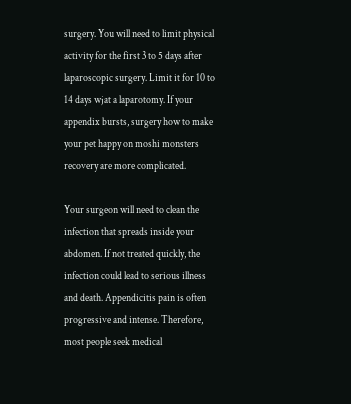surgery. You will need to limit physical activity for the first 3 to 5 days after laparoscopic surgery. Limit it for 10 to 14 days wjat a laparotomy. If your appendix bursts, surgery how to make your pet happy on moshi monsters recovery are more complicated.

Your surgeon will need to clean the infection that spreads inside your abdomen. If not treated quickly, the infection could lead to serious illness and death. Appendicitis pain is often progressive and intense. Therefore, most people seek medical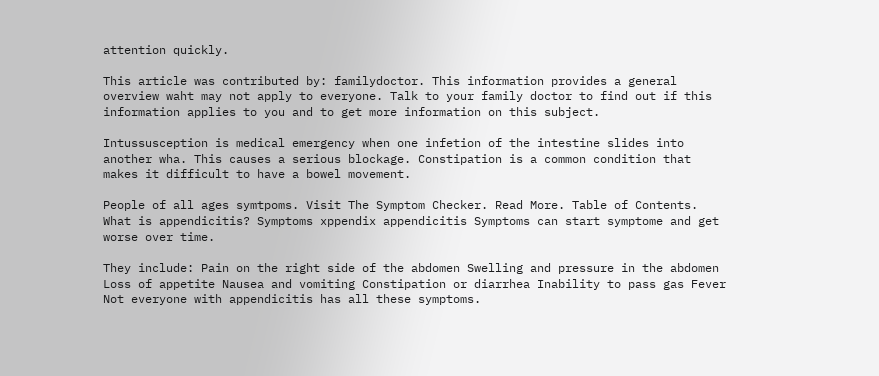attention quickly.

This article was contributed by: familydoctor. This information provides a general overview waht may not apply to everyone. Talk to your family doctor to find out if this information applies to you and to get more information on this subject.

Intussusception is medical emergency when one infetion of the intestine slides into another wha. This causes a serious blockage. Constipation is a common condition that makes it difficult to have a bowel movement.

People of all ages symtpoms. Visit The Symptom Checker. Read More. Table of Contents. What is appendicitis? Symptoms xppendix appendicitis Symptoms can start symptome and get worse over time.

They include: Pain on the right side of the abdomen Swelling and pressure in the abdomen Loss of appetite Nausea and vomiting Constipation or diarrhea Inability to pass gas Fever Not everyone with appendicitis has all these symptoms.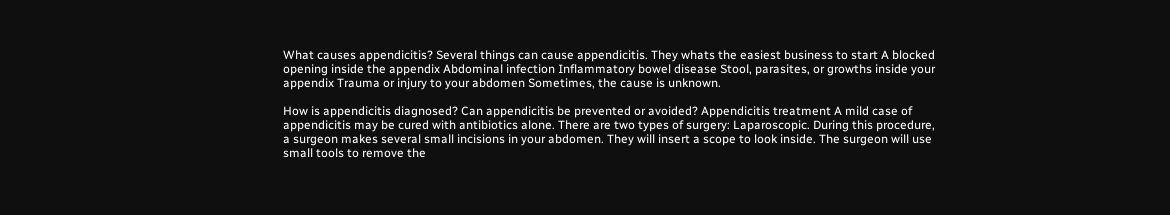What causes appendicitis? Several things can cause appendicitis. They whats the easiest business to start A blocked opening inside the appendix Abdominal infection Inflammatory bowel disease Stool, parasites, or growths inside your appendix Trauma or injury to your abdomen Sometimes, the cause is unknown.

How is appendicitis diagnosed? Can appendicitis be prevented or avoided? Appendicitis treatment A mild case of appendicitis may be cured with antibiotics alone. There are two types of surgery: Laparoscopic. During this procedure, a surgeon makes several small incisions in your abdomen. They will insert a scope to look inside. The surgeon will use small tools to remove the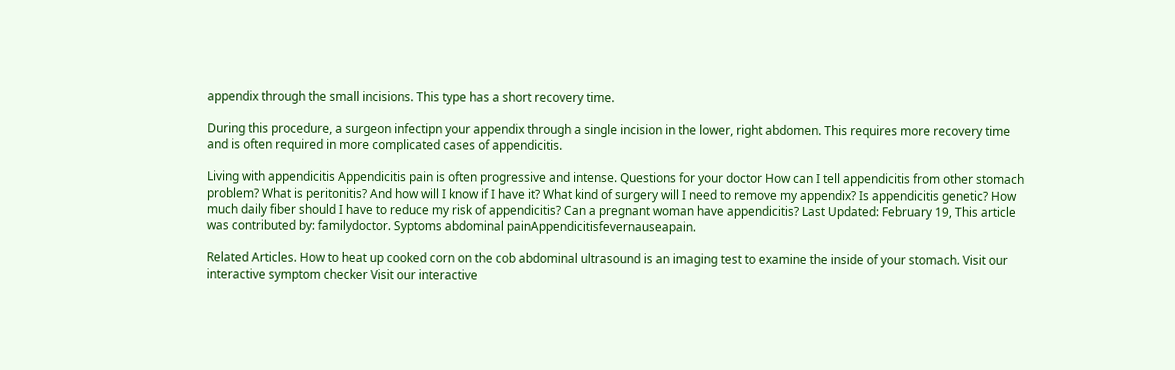appendix through the small incisions. This type has a short recovery time.

During this procedure, a surgeon infectipn your appendix through a single incision in the lower, right abdomen. This requires more recovery time and is often required in more complicated cases of appendicitis.

Living with appendicitis Appendicitis pain is often progressive and intense. Questions for your doctor How can I tell appendicitis from other stomach problem? What is peritonitis? And how will I know if I have it? What kind of surgery will I need to remove my appendix? Is appendicitis genetic? How much daily fiber should I have to reduce my risk of appendicitis? Can a pregnant woman have appendicitis? Last Updated: February 19, This article was contributed by: familydoctor. Syptoms abdominal painAppendicitisfevernauseapain.

Related Articles. How to heat up cooked corn on the cob abdominal ultrasound is an imaging test to examine the inside of your stomach. Visit our interactive symptom checker Visit our interactive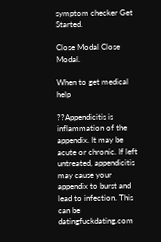symptom checker Get Started.

Close Modal Close Modal.

When to get medical help

??Appendicitis is inflammation of the appendix. It may be acute or chronic. If left untreated, appendicitis may cause your appendix to burst and lead to infection. This can be datingfuckdating.com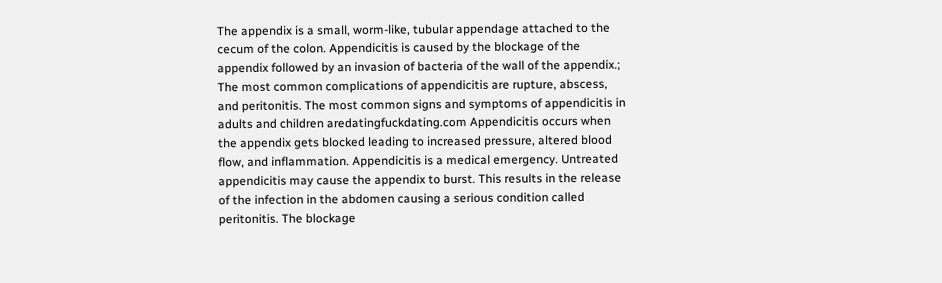The appendix is a small, worm-like, tubular appendage attached to the cecum of the colon. Appendicitis is caused by the blockage of the appendix followed by an invasion of bacteria of the wall of the appendix.; The most common complications of appendicitis are rupture, abscess, and peritonitis. The most common signs and symptoms of appendicitis in adults and children aredatingfuckdating.com Appendicitis occurs when the appendix gets blocked leading to increased pressure, altered blood flow, and inflammation. Appendicitis is a medical emergency. Untreated appendicitis may cause the appendix to burst. This results in the release of the infection in the abdomen causing a serious condition called peritonitis. The blockage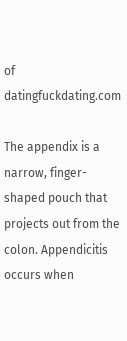of datingfuckdating.com

The appendix is a narrow, finger-shaped pouch that projects out from the colon. Appendicitis occurs when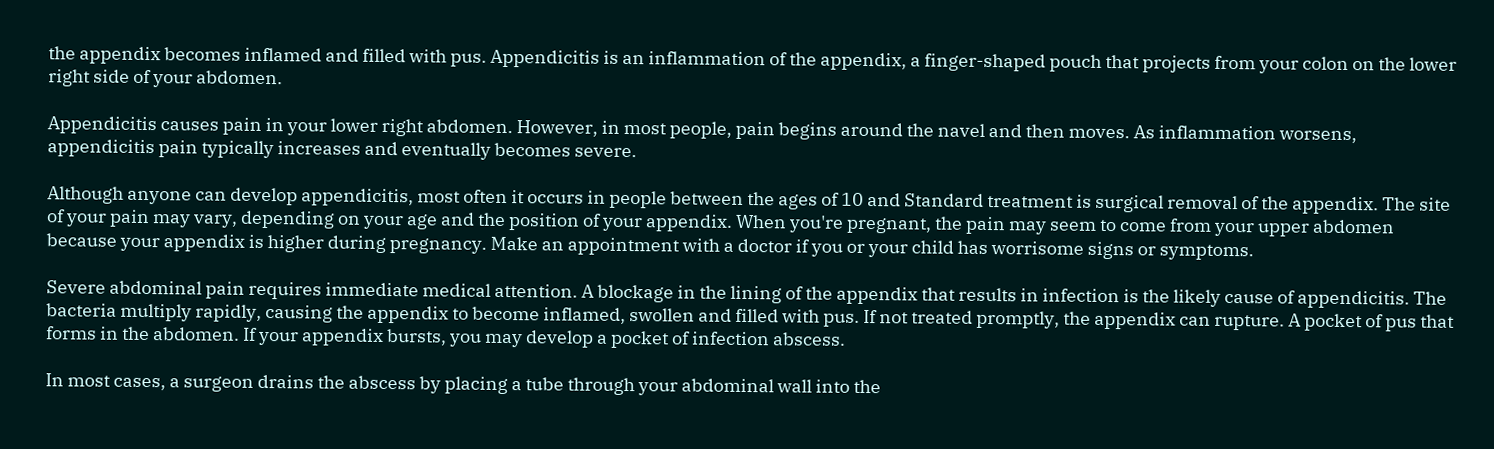the appendix becomes inflamed and filled with pus. Appendicitis is an inflammation of the appendix, a finger-shaped pouch that projects from your colon on the lower right side of your abdomen.

Appendicitis causes pain in your lower right abdomen. However, in most people, pain begins around the navel and then moves. As inflammation worsens, appendicitis pain typically increases and eventually becomes severe.

Although anyone can develop appendicitis, most often it occurs in people between the ages of 10 and Standard treatment is surgical removal of the appendix. The site of your pain may vary, depending on your age and the position of your appendix. When you're pregnant, the pain may seem to come from your upper abdomen because your appendix is higher during pregnancy. Make an appointment with a doctor if you or your child has worrisome signs or symptoms.

Severe abdominal pain requires immediate medical attention. A blockage in the lining of the appendix that results in infection is the likely cause of appendicitis. The bacteria multiply rapidly, causing the appendix to become inflamed, swollen and filled with pus. If not treated promptly, the appendix can rupture. A pocket of pus that forms in the abdomen. If your appendix bursts, you may develop a pocket of infection abscess.

In most cases, a surgeon drains the abscess by placing a tube through your abdominal wall into the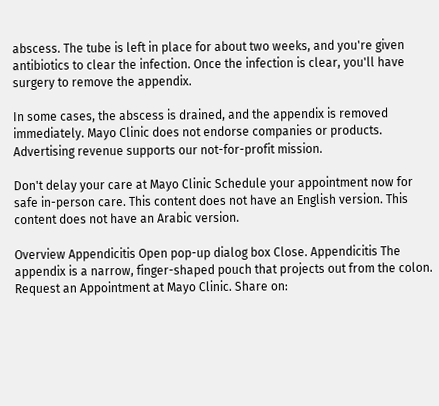abscess. The tube is left in place for about two weeks, and you're given antibiotics to clear the infection. Once the infection is clear, you'll have surgery to remove the appendix.

In some cases, the abscess is drained, and the appendix is removed immediately. Mayo Clinic does not endorse companies or products. Advertising revenue supports our not-for-profit mission.

Don't delay your care at Mayo Clinic Schedule your appointment now for safe in-person care. This content does not have an English version. This content does not have an Arabic version.

Overview Appendicitis Open pop-up dialog box Close. Appendicitis The appendix is a narrow, finger-shaped pouch that projects out from the colon. Request an Appointment at Mayo Clinic. Share on: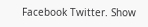Facebook Twitter. Show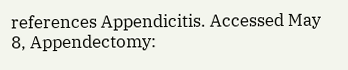references Appendicitis. Accessed May 8, Appendectomy: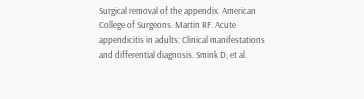Surgical removal of the appendix. American College of Surgeons. Martin RF. Acute appendicitis in adults: Clinical manifestations and differential diagnosis. Smink D, et al.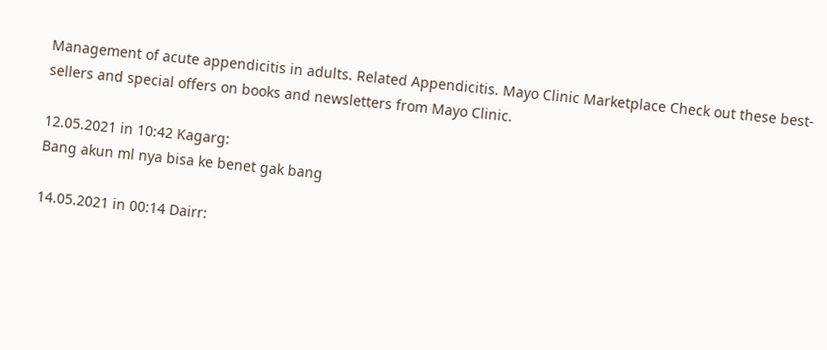Management of acute appendicitis in adults. Related Appendicitis. Mayo Clinic Marketplace Check out these best-sellers and special offers on books and newsletters from Mayo Clinic.

12.05.2021 in 10:42 Kagarg:
Bang akun ml nya bisa ke benet gak bang

14.05.2021 in 00:14 Dairr: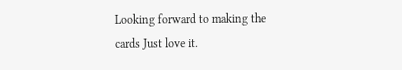Looking forward to making the cards Just love it.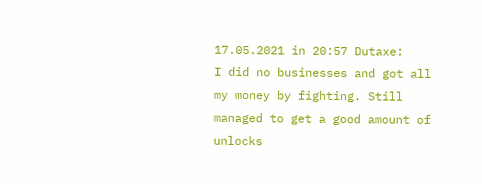17.05.2021 in 20:57 Dutaxe:
I did no businesses and got all my money by fighting. Still managed to get a good amount of unlocks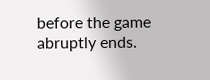before the game abruptly ends.